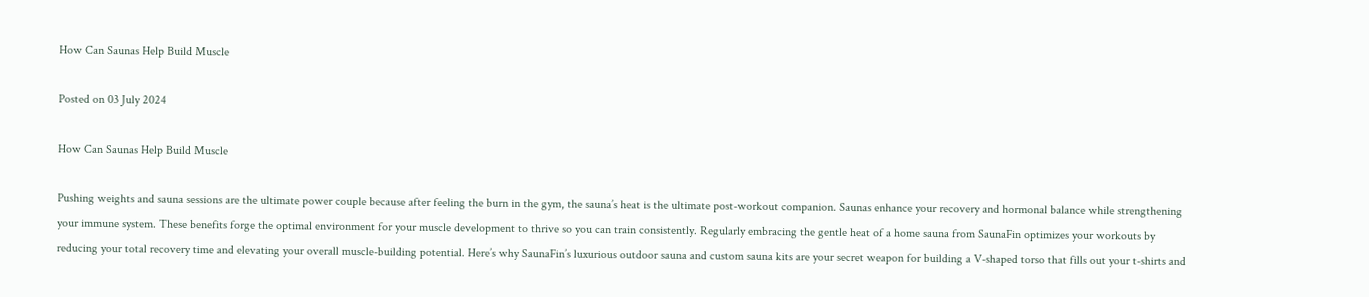How Can Saunas Help Build Muscle

Posted on 03 July 2024

How Can Saunas Help Build Muscle

Pushing weights and sauna sessions are the ultimate power couple because after feeling the burn in the gym, the sauna’s heat is the ultimate post-workout companion. Saunas enhance your recovery and hormonal balance while strengthening your immune system. These benefits forge the optimal environment for your muscle development to thrive so you can train consistently. Regularly embracing the gentle heat of a home sauna from SaunaFin optimizes your workouts by reducing your total recovery time and elevating your overall muscle-building potential. Here’s why SaunaFin’s luxurious outdoor sauna and custom sauna kits are your secret weapon for building a V-shaped torso that fills out your t-shirts and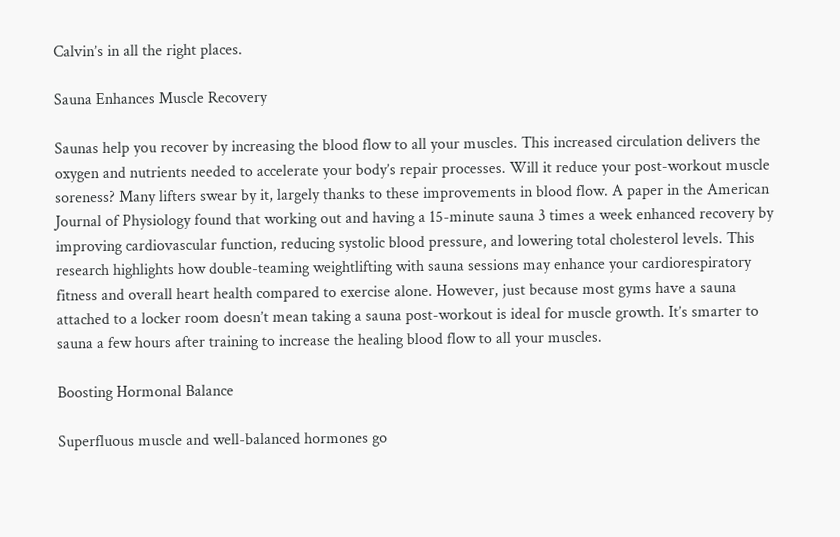Calvin’s in all the right places.

Sauna Enhances Muscle Recovery

Saunas help you recover by increasing the blood flow to all your muscles. This increased circulation delivers the oxygen and nutrients needed to accelerate your body’s repair processes. Will it reduce your post-workout muscle soreness? Many lifters swear by it, largely thanks to these improvements in blood flow. A paper in the American Journal of Physiology found that working out and having a 15-minute sauna 3 times a week enhanced recovery by improving cardiovascular function, reducing systolic blood pressure, and lowering total cholesterol levels. This research highlights how double-teaming weightlifting with sauna sessions may enhance your cardiorespiratory fitness and overall heart health compared to exercise alone. However, just because most gyms have a sauna attached to a locker room doesn’t mean taking a sauna post-workout is ideal for muscle growth. It’s smarter to sauna a few hours after training to increase the healing blood flow to all your muscles.

Boosting Hormonal Balance

Superfluous muscle and well-balanced hormones go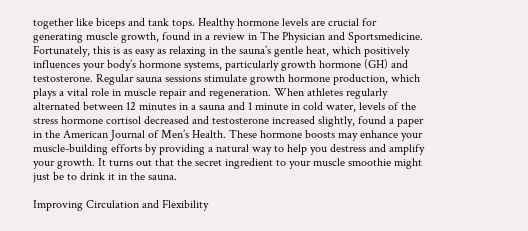together like biceps and tank tops. Healthy hormone levels are crucial for generating muscle growth, found in a review in The Physician and Sportsmedicine. Fortunately, this is as easy as relaxing in the sauna’s gentle heat, which positively influences your body’s hormone systems, particularly growth hormone (GH) and testosterone. Regular sauna sessions stimulate growth hormone production, which plays a vital role in muscle repair and regeneration. When athletes regularly alternated between 12 minutes in a sauna and 1 minute in cold water, levels of the stress hormone cortisol decreased and testosterone increased slightly, found a paper in the American Journal of Men’s Health. These hormone boosts may enhance your muscle-building efforts by providing a natural way to help you destress and amplify your growth. It turns out that the secret ingredient to your muscle smoothie might just be to drink it in the sauna.

Improving Circulation and Flexibility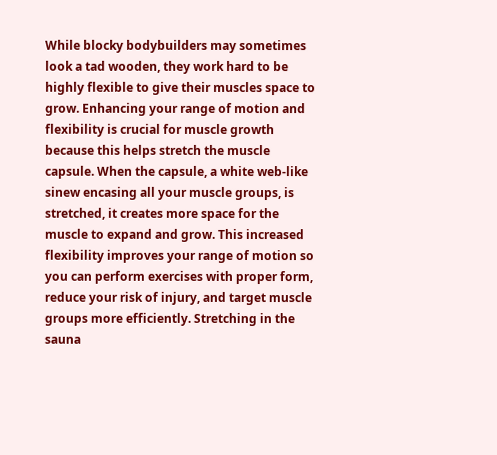While blocky bodybuilders may sometimes look a tad wooden, they work hard to be highly flexible to give their muscles space to grow. Enhancing your range of motion and flexibility is crucial for muscle growth because this helps stretch the muscle capsule. When the capsule, a white web-like sinew encasing all your muscle groups, is stretched, it creates more space for the muscle to expand and grow. This increased flexibility improves your range of motion so you can perform exercises with proper form, reduce your risk of injury, and target muscle groups more efficiently. Stretching in the sauna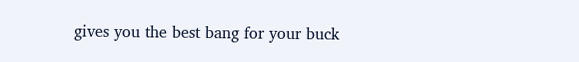gives you the best bang for your buck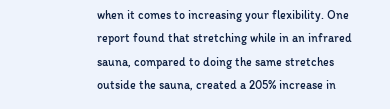when it comes to increasing your flexibility. One report found that stretching while in an infrared sauna, compared to doing the same stretches outside the sauna, created a 205% increase in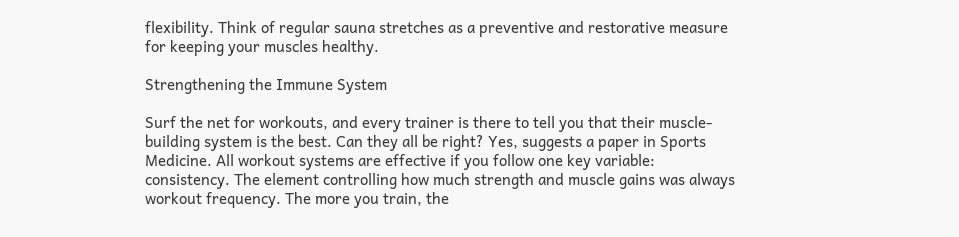flexibility. Think of regular sauna stretches as a preventive and restorative measure for keeping your muscles healthy.

Strengthening the Immune System

Surf the net for workouts, and every trainer is there to tell you that their muscle-building system is the best. Can they all be right? Yes, suggests a paper in Sports Medicine. All workout systems are effective if you follow one key variable: consistency. The element controlling how much strength and muscle gains was always workout frequency. The more you train, the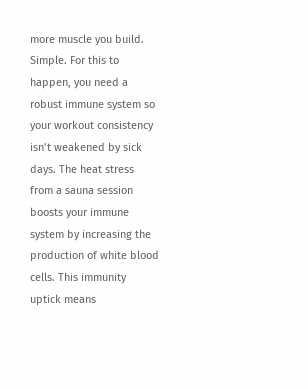more muscle you build. Simple. For this to happen, you need a robust immune system so your workout consistency isn’t weakened by sick days. The heat stress from a sauna session boosts your immune system by increasing the production of white blood cells. This immunity uptick means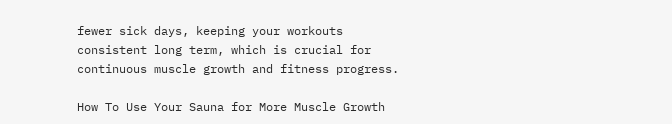fewer sick days, keeping your workouts consistent long term, which is crucial for continuous muscle growth and fitness progress.

How To Use Your Sauna for More Muscle Growth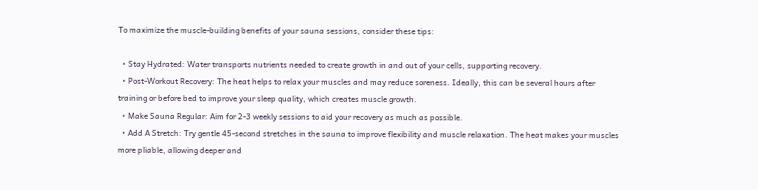To maximize the muscle-building benefits of your sauna sessions, consider these tips:

  • Stay Hydrated: Water transports nutrients needed to create growth in and out of your cells, supporting recovery.
  • Post-Workout Recovery: The heat helps to relax your muscles and may reduce soreness. Ideally, this can be several hours after training or before bed to improve your sleep quality, which creates muscle growth.
  • Make Sauna Regular: Aim for 2-3 weekly sessions to aid your recovery as much as possible.
  • Add A Stretch: Try gentle 45-second stretches in the sauna to improve flexibility and muscle relaxation. The heat makes your muscles more pliable, allowing deeper and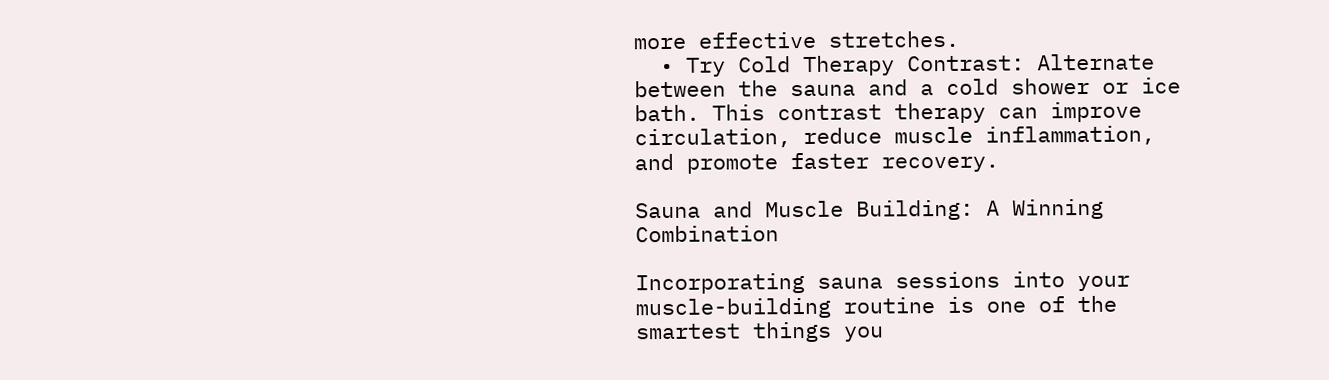more effective stretches.
  • Try Cold Therapy Contrast: Alternate between the sauna and a cold shower or ice bath. This contrast therapy can improve circulation, reduce muscle inflammation, and promote faster recovery.

Sauna and Muscle Building: A Winning Combination

Incorporating sauna sessions into your muscle-building routine is one of the smartest things you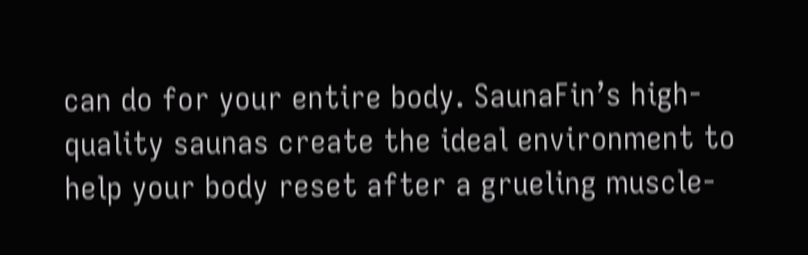can do for your entire body. SaunaFin’s high-quality saunas create the ideal environment to help your body reset after a grueling muscle-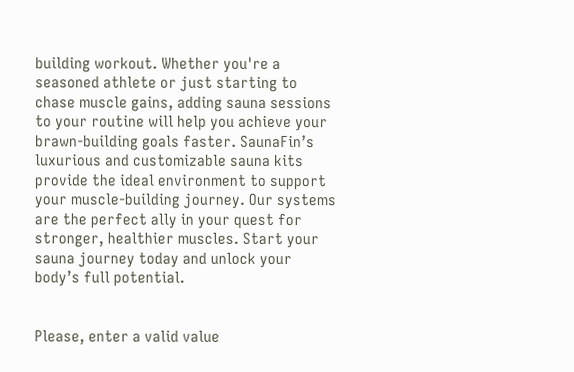building workout. Whether you're a seasoned athlete or just starting to chase muscle gains, adding sauna sessions to your routine will help you achieve your brawn-building goals faster. SaunaFin’s luxurious and customizable sauna kits provide the ideal environment to support your muscle-building journey. Our systems are the perfect ally in your quest for stronger, healthier muscles. Start your sauna journey today and unlock your body’s full potential.


Please, enter a valid value